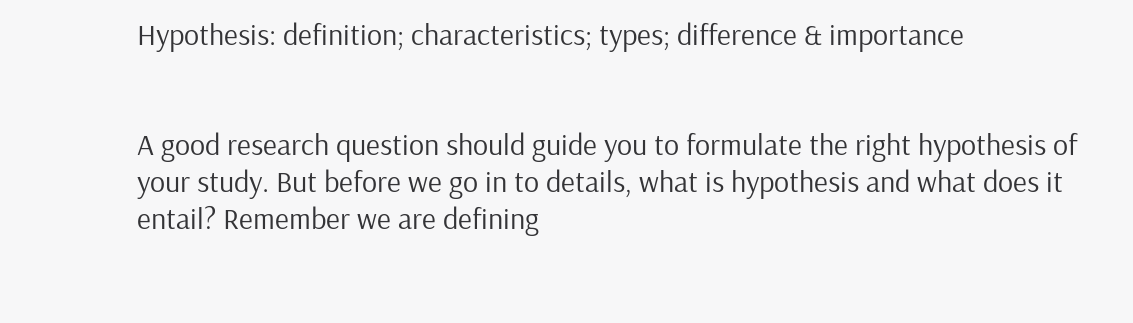Hypothesis: definition; characteristics; types; difference & importance


A good research question should guide you to formulate the right hypothesis of your study. But before we go in to details, what is hypothesis and what does it entail? Remember we are defining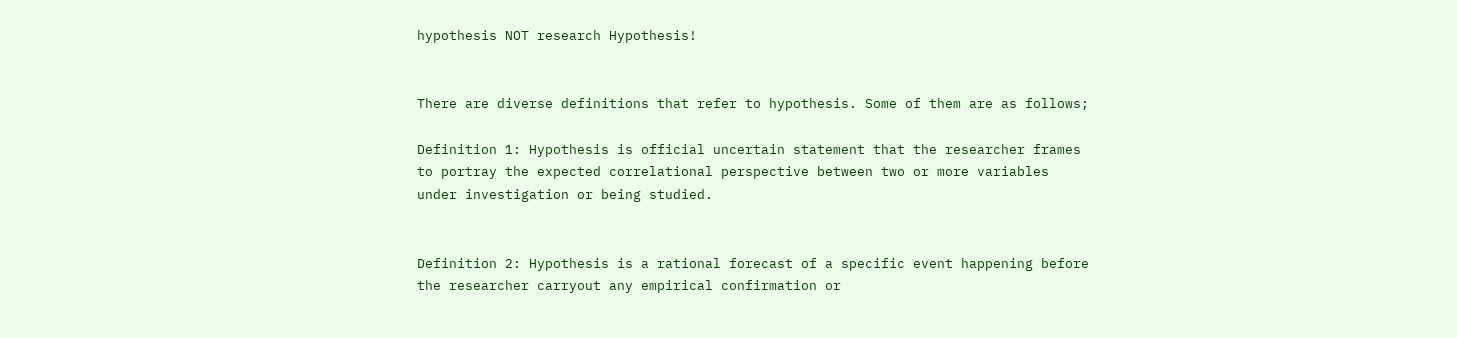hypothesis NOT research Hypothesis!


There are diverse definitions that refer to hypothesis. Some of them are as follows;

Definition 1: Hypothesis is official uncertain statement that the researcher frames to portray the expected correlational perspective between two or more variables under investigation or being studied.


Definition 2: Hypothesis is a rational forecast of a specific event happening before the researcher carryout any empirical confirmation or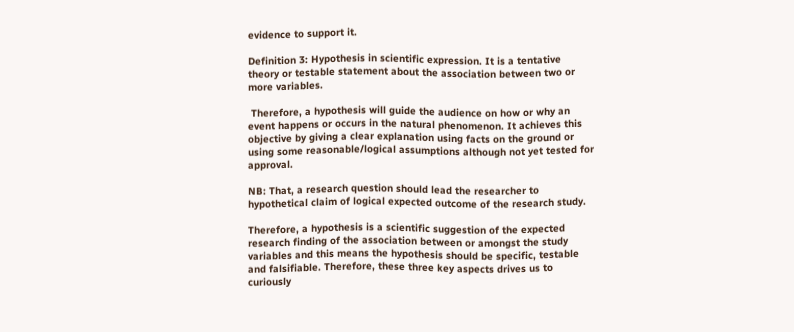evidence to support it.

Definition 3: Hypothesis in scientific expression. It is a tentative theory or testable statement about the association between two or more variables.

 Therefore, a hypothesis will guide the audience on how or why an event happens or occurs in the natural phenomenon. It achieves this objective by giving a clear explanation using facts on the ground or using some reasonable/logical assumptions although not yet tested for approval.

NB: That, a research question should lead the researcher to hypothetical claim of logical expected outcome of the research study.

Therefore, a hypothesis is a scientific suggestion of the expected research finding of the association between or amongst the study variables and this means the hypothesis should be specific, testable and falsifiable. Therefore, these three key aspects drives us to curiously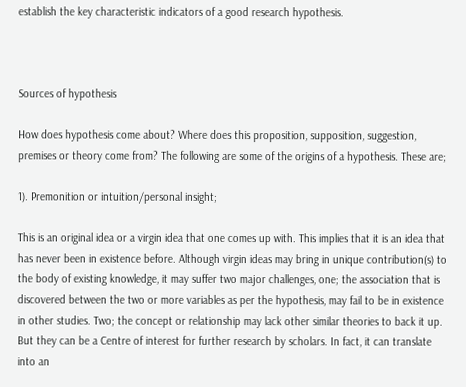establish the key characteristic indicators of a good research hypothesis.



Sources of hypothesis

How does hypothesis come about? Where does this proposition, supposition, suggestion, premises or theory come from? The following are some of the origins of a hypothesis. These are;

1). Premonition or intuition/personal insight;

This is an original idea or a virgin idea that one comes up with. This implies that it is an idea that has never been in existence before. Although virgin ideas may bring in unique contribution(s) to the body of existing knowledge, it may suffer two major challenges, one; the association that is discovered between the two or more variables as per the hypothesis, may fail to be in existence in other studies. Two; the concept or relationship may lack other similar theories to back it up. But they can be a Centre of interest for further research by scholars. In fact, it can translate into an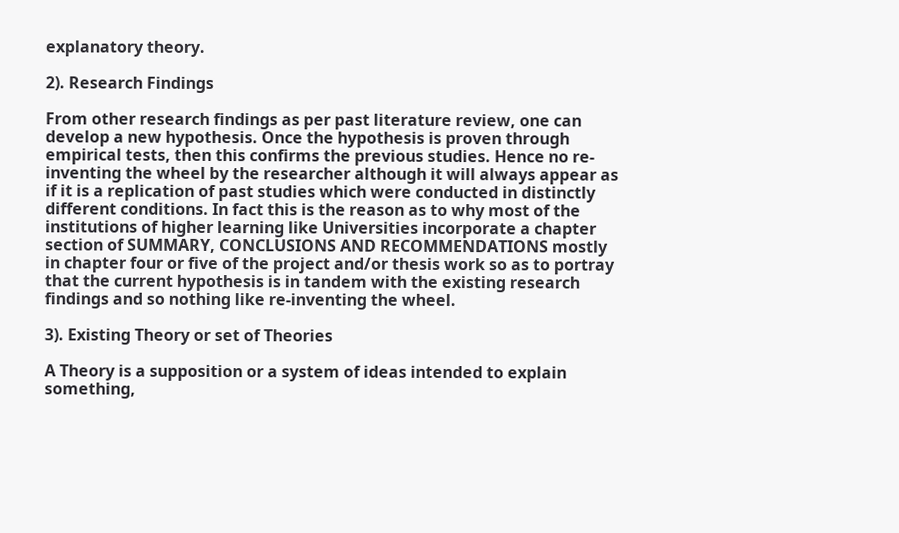explanatory theory.

2). Research Findings

From other research findings as per past literature review, one can develop a new hypothesis. Once the hypothesis is proven through empirical tests, then this confirms the previous studies. Hence no re-inventing the wheel by the researcher although it will always appear as if it is a replication of past studies which were conducted in distinctly different conditions. In fact this is the reason as to why most of the institutions of higher learning like Universities incorporate a chapter section of SUMMARY, CONCLUSIONS AND RECOMMENDATIONS mostly in chapter four or five of the project and/or thesis work so as to portray that the current hypothesis is in tandem with the existing research findings and so nothing like re-inventing the wheel.

3). Existing Theory or set of Theories

A Theory is a supposition or a system of ideas intended to explain something,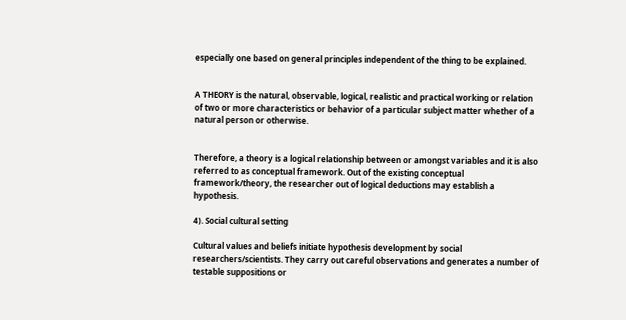especially one based on general principles independent of the thing to be explained.


A THEORY is the natural, observable, logical, realistic and practical working or relation of two or more characteristics or behavior of a particular subject matter whether of a natural person or otherwise.


Therefore, a theory is a logical relationship between or amongst variables and it is also referred to as conceptual framework. Out of the existing conceptual framework/theory, the researcher out of logical deductions may establish a hypothesis.

4). Social cultural setting

Cultural values and beliefs initiate hypothesis development by social researchers/scientists. They carry out careful observations and generates a number of testable suppositions or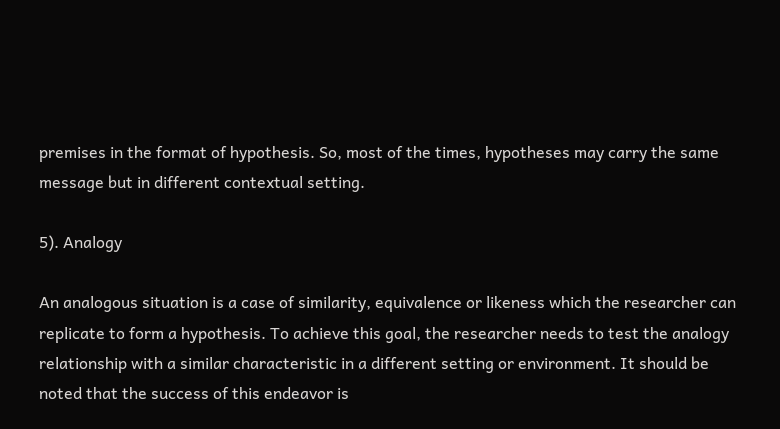premises in the format of hypothesis. So, most of the times, hypotheses may carry the same message but in different contextual setting.

5). Analogy

An analogous situation is a case of similarity, equivalence or likeness which the researcher can replicate to form a hypothesis. To achieve this goal, the researcher needs to test the analogy relationship with a similar characteristic in a different setting or environment. It should be noted that the success of this endeavor is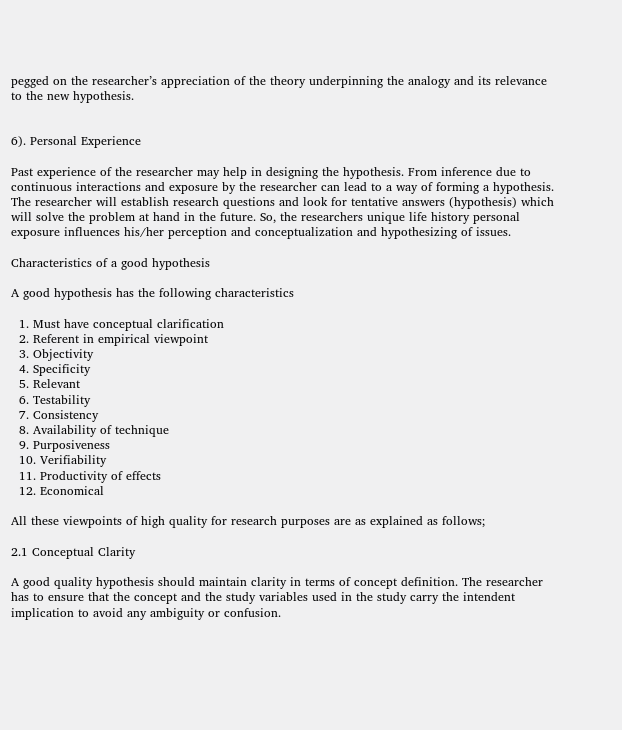pegged on the researcher’s appreciation of the theory underpinning the analogy and its relevance to the new hypothesis.


6). Personal Experience

Past experience of the researcher may help in designing the hypothesis. From inference due to continuous interactions and exposure by the researcher can lead to a way of forming a hypothesis. The researcher will establish research questions and look for tentative answers (hypothesis) which will solve the problem at hand in the future. So, the researchers unique life history personal exposure influences his/her perception and conceptualization and hypothesizing of issues.

Characteristics of a good hypothesis

A good hypothesis has the following characteristics

  1. Must have conceptual clarification
  2. Referent in empirical viewpoint
  3. Objectivity
  4. Specificity
  5. Relevant
  6. Testability
  7. Consistency
  8. Availability of technique
  9. Purposiveness
  10. Verifiability
  11. Productivity of effects
  12. Economical

All these viewpoints of high quality for research purposes are as explained as follows;

2.1 Conceptual Clarity

A good quality hypothesis should maintain clarity in terms of concept definition. The researcher has to ensure that the concept and the study variables used in the study carry the intendent implication to avoid any ambiguity or confusion.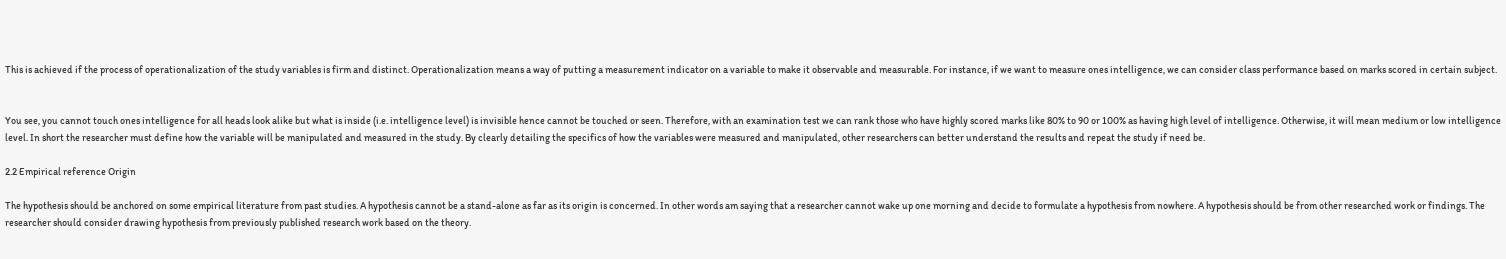This is achieved if the process of operationalization of the study variables is firm and distinct. Operationalization means a way of putting a measurement indicator on a variable to make it observable and measurable. For instance, if we want to measure ones intelligence, we can consider class performance based on marks scored in certain subject.


You see, you cannot touch ones intelligence for all heads look alike but what is inside (i.e. intelligence level) is invisible hence cannot be touched or seen. Therefore, with an examination test we can rank those who have highly scored marks like 80% to 90 or 100% as having high level of intelligence. Otherwise, it will mean medium or low intelligence level. In short the researcher must define how the variable will be manipulated and measured in the study. By clearly detailing the specifics of how the variables were measured and manipulated, other researchers can better understand the results and repeat the study if need be.

2.2 Empirical reference Origin

The hypothesis should be anchored on some empirical literature from past studies. A hypothesis cannot be a stand-alone as far as its origin is concerned. In other words am saying that a researcher cannot wake up one morning and decide to formulate a hypothesis from nowhere. A hypothesis should be from other researched work or findings. The researcher should consider drawing hypothesis from previously published research work based on the theory.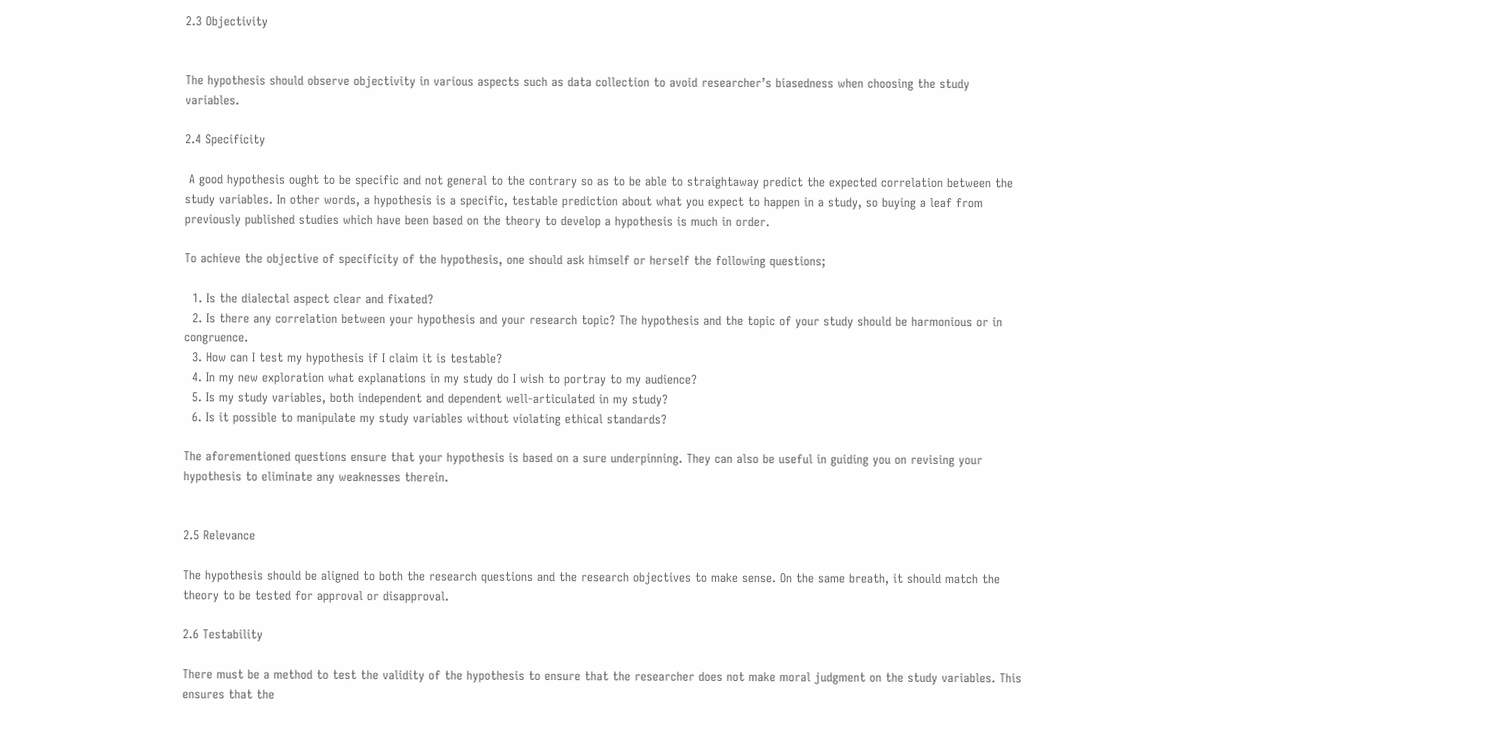2.3 Objectivity


The hypothesis should observe objectivity in various aspects such as data collection to avoid researcher’s biasedness when choosing the study variables.

2.4 Specificity

 A good hypothesis ought to be specific and not general to the contrary so as to be able to straightaway predict the expected correlation between the study variables. In other words, a hypothesis is a specific, testable prediction about what you expect to happen in a study, so buying a leaf from previously published studies which have been based on the theory to develop a hypothesis is much in order.

To achieve the objective of specificity of the hypothesis, one should ask himself or herself the following questions;

  1. Is the dialectal aspect clear and fixated?
  2. Is there any correlation between your hypothesis and your research topic? The hypothesis and the topic of your study should be harmonious or in congruence.
  3. How can I test my hypothesis if I claim it is testable?
  4. In my new exploration what explanations in my study do I wish to portray to my audience?
  5. Is my study variables, both independent and dependent well-articulated in my study?
  6. Is it possible to manipulate my study variables without violating ethical standards?

The aforementioned questions ensure that your hypothesis is based on a sure underpinning. They can also be useful in guiding you on revising your hypothesis to eliminate any weaknesses therein.


2.5 Relevance

The hypothesis should be aligned to both the research questions and the research objectives to make sense. On the same breath, it should match the theory to be tested for approval or disapproval.

2.6 Testability

There must be a method to test the validity of the hypothesis to ensure that the researcher does not make moral judgment on the study variables. This ensures that the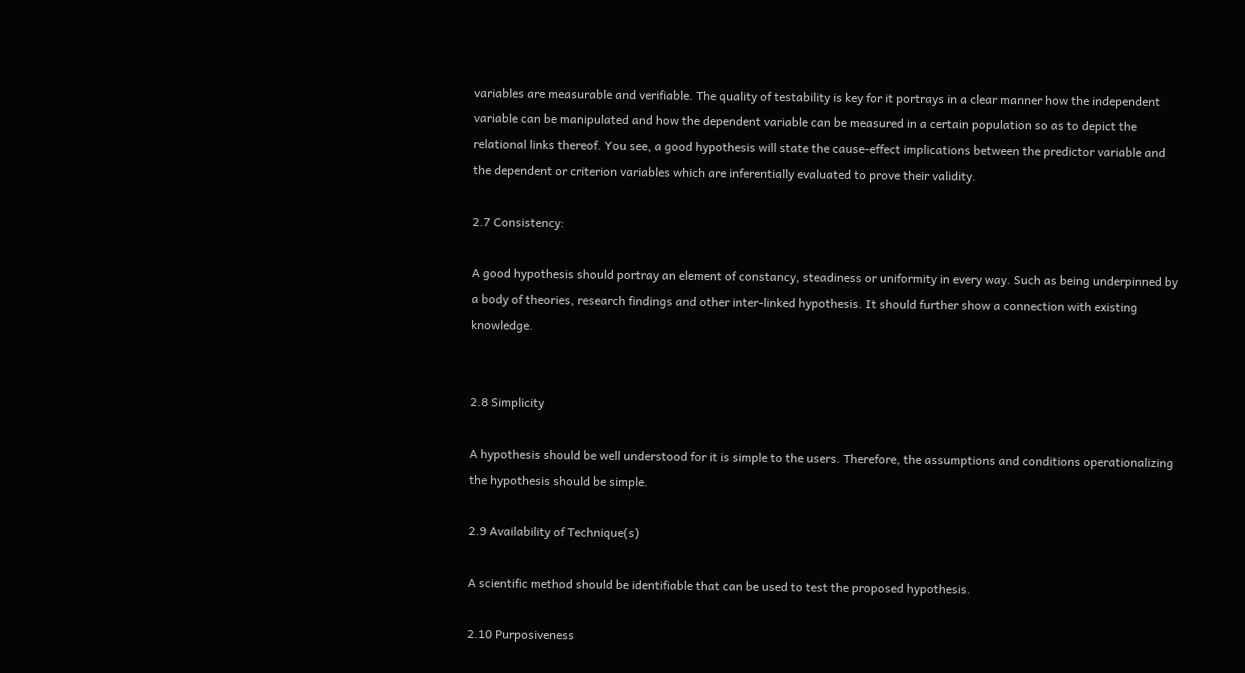variables are measurable and verifiable. The quality of testability is key for it portrays in a clear manner how the independent variable can be manipulated and how the dependent variable can be measured in a certain population so as to depict the relational links thereof. You see, a good hypothesis will state the cause-effect implications between the predictor variable and the dependent or criterion variables which are inferentially evaluated to prove their validity.

2.7 Consistency:

A good hypothesis should portray an element of constancy, steadiness or uniformity in every way. Such as being underpinned by a body of theories, research findings and other inter-linked hypothesis. It should further show a connection with existing knowledge.


2.8 Simplicity

A hypothesis should be well understood for it is simple to the users. Therefore, the assumptions and conditions operationalizing the hypothesis should be simple.

2.9 Availability of Technique(s)

A scientific method should be identifiable that can be used to test the proposed hypothesis.

2.10 Purposiveness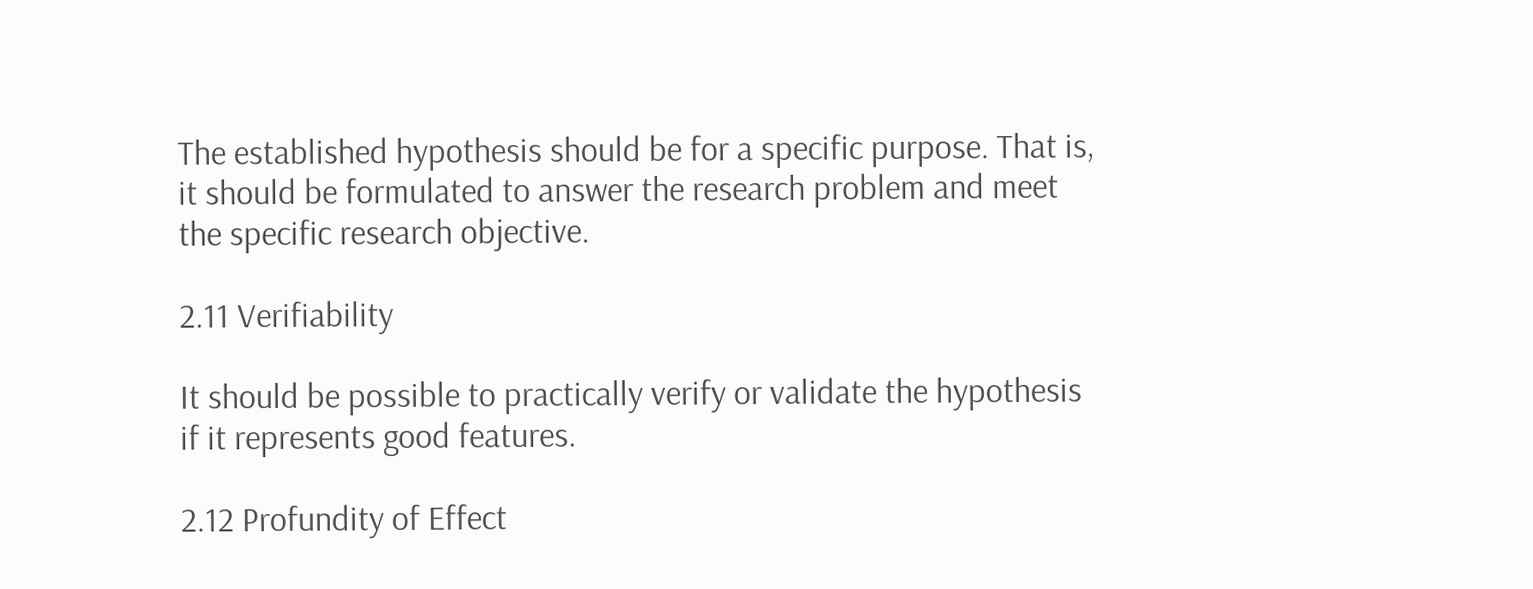The established hypothesis should be for a specific purpose. That is, it should be formulated to answer the research problem and meet the specific research objective.

2.11 Verifiability

It should be possible to practically verify or validate the hypothesis if it represents good features.

2.12 Profundity of Effect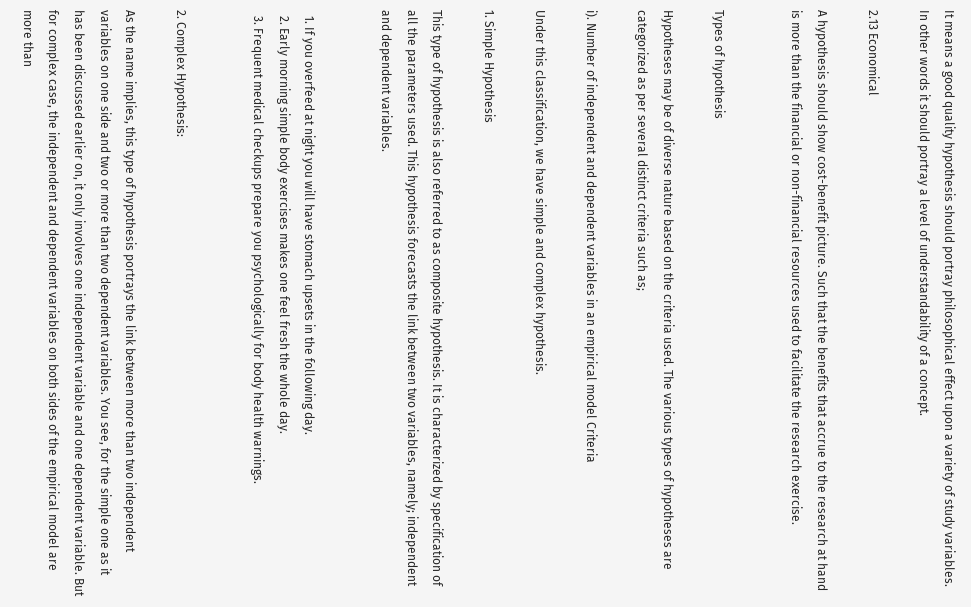It means a good quality hypothesis should portray philosophical effect upon a variety of study variables. In other words it should portray a level of understandability of a concept.

2.13 Economical

A hypothesis should show cost-benefit picture. Such that the benefits that accrue to the research at hand is more than the financial or non-financial resources used to facilitate the research exercise.


Types of hypothesis

Hypotheses may be of diverse nature based on the criteria used. The various types of hypotheses are categorized as per several distinct criteria such as;

i). Number of independent and dependent variables in an empirical model Criteria

Under this classification, we have simple and complex hypothesis.

1. Simple Hypothesis

This type of hypothesis is also referred to as composite hypothesis. It is characterized by specification of all the parameters used. This hypothesis forecasts the link between two variables, namely; independent and dependent variables.


  1. If you overfeed at night you will have stomach upsets in the following day.
  2. Early morning simple body exercises makes one feel fresh the whole day.
  3. Frequent medical checkups prepare you psychologically for body health warnings.


2. Complex Hypothesis:

As the name implies, this type of hypothesis portrays the link between more than two independent variables on one side and two or more than two dependent variables. You see, for the simple one as it has been discussed earlier on, it only involves one independent variable and one dependent variable. But for complex case, the independent and dependent variables on both sides of the empirical model are more than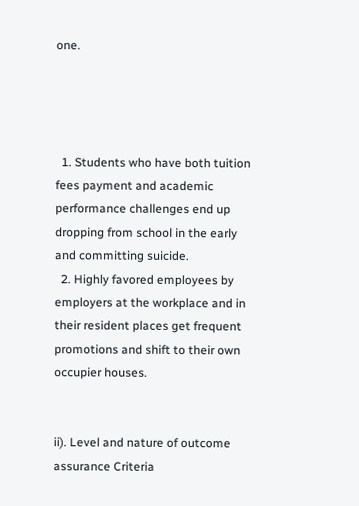one.




  1. Students who have both tuition fees payment and academic performance challenges end up dropping from school in the early and committing suicide.
  2. Highly favored employees by employers at the workplace and in their resident places get frequent promotions and shift to their own occupier houses.


ii). Level and nature of outcome assurance Criteria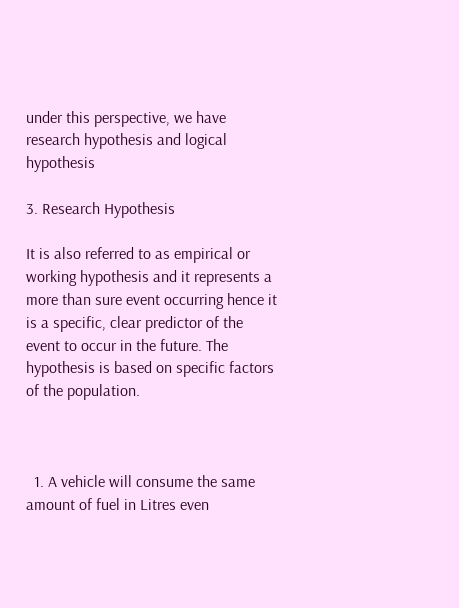under this perspective, we have research hypothesis and logical hypothesis

3. Research Hypothesis

It is also referred to as empirical or working hypothesis and it represents a more than sure event occurring hence it is a specific, clear predictor of the event to occur in the future. The hypothesis is based on specific factors of the population.



  1. A vehicle will consume the same amount of fuel in Litres even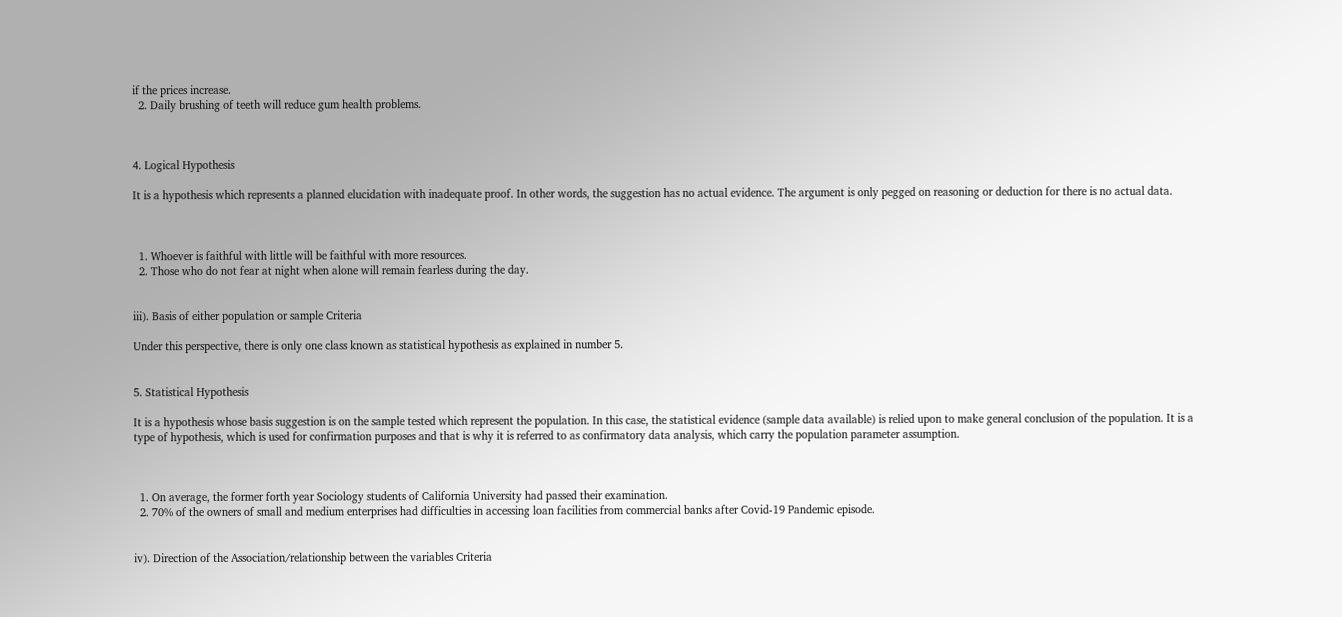if the prices increase.
  2. Daily brushing of teeth will reduce gum health problems.



4. Logical Hypothesis

It is a hypothesis which represents a planned elucidation with inadequate proof. In other words, the suggestion has no actual evidence. The argument is only pegged on reasoning or deduction for there is no actual data.



  1. Whoever is faithful with little will be faithful with more resources.
  2. Those who do not fear at night when alone will remain fearless during the day.


iii). Basis of either population or sample Criteria

Under this perspective, there is only one class known as statistical hypothesis as explained in number 5.


5. Statistical Hypothesis

It is a hypothesis whose basis suggestion is on the sample tested which represent the population. In this case, the statistical evidence (sample data available) is relied upon to make general conclusion of the population. It is a type of hypothesis, which is used for confirmation purposes and that is why it is referred to as confirmatory data analysis, which carry the population parameter assumption.



  1. On average, the former forth year Sociology students of California University had passed their examination.
  2. 70% of the owners of small and medium enterprises had difficulties in accessing loan facilities from commercial banks after Covid-19 Pandemic episode.


iv). Direction of the Association/relationship between the variables Criteria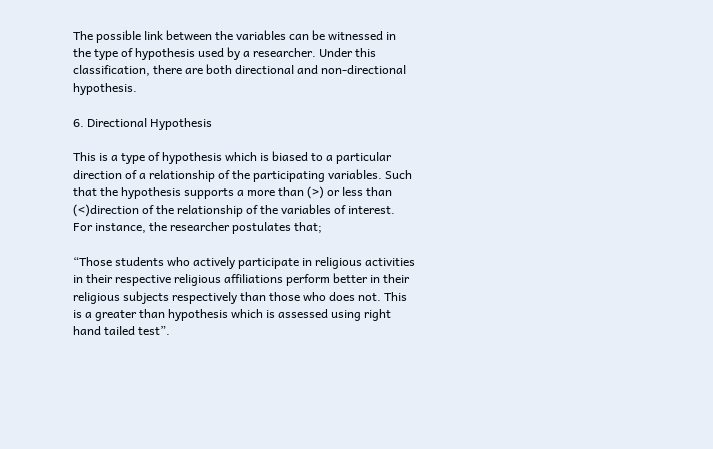The possible link between the variables can be witnessed in the type of hypothesis used by a researcher. Under this classification, there are both directional and non-directional hypothesis.

6. Directional Hypothesis

This is a type of hypothesis which is biased to a particular direction of a relationship of the participating variables. Such that the hypothesis supports a more than (>) or less than (<)direction of the relationship of the variables of interest. For instance, the researcher postulates that;

“Those students who actively participate in religious activities in their respective religious affiliations perform better in their religious subjects respectively than those who does not. This is a greater than hypothesis which is assessed using right hand tailed test”.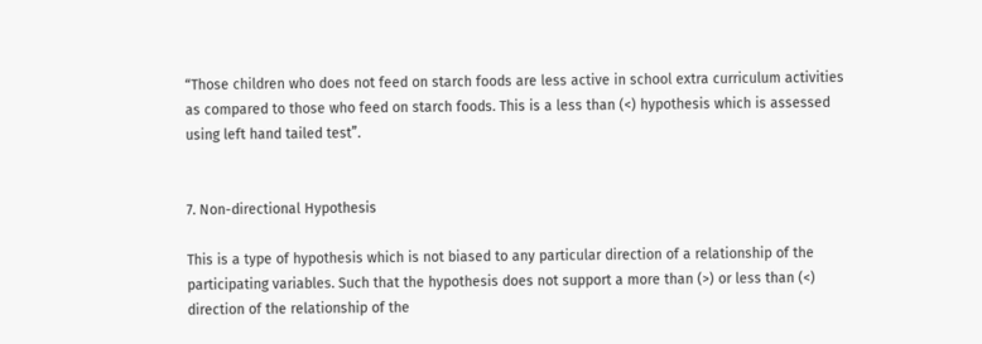“Those children who does not feed on starch foods are less active in school extra curriculum activities as compared to those who feed on starch foods. This is a less than (<) hypothesis which is assessed using left hand tailed test”.


7. Non-directional Hypothesis

This is a type of hypothesis which is not biased to any particular direction of a relationship of the participating variables. Such that the hypothesis does not support a more than (>) or less than (<) direction of the relationship of the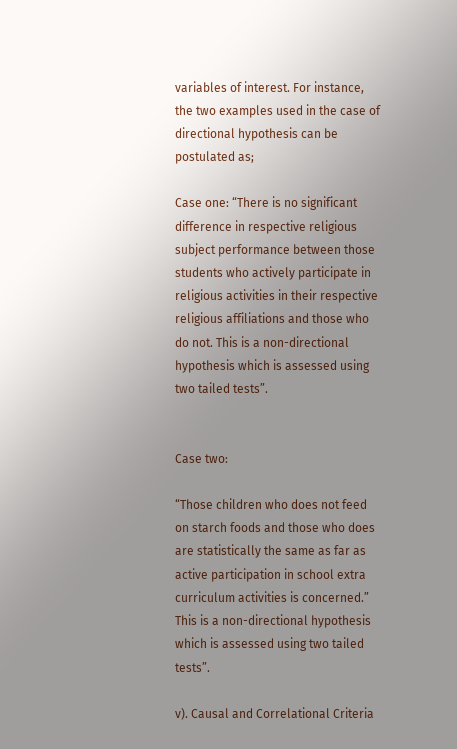variables of interest. For instance, the two examples used in the case of directional hypothesis can be postulated as;

Case one: “There is no significant difference in respective religious subject performance between those students who actively participate in religious activities in their respective religious affiliations and those who do not. This is a non-directional hypothesis which is assessed using two tailed tests”.


Case two:

“Those children who does not feed on starch foods and those who does are statistically the same as far as active participation in school extra curriculum activities is concerned.” This is a non-directional hypothesis which is assessed using two tailed tests”.

v). Causal and Correlational Criteria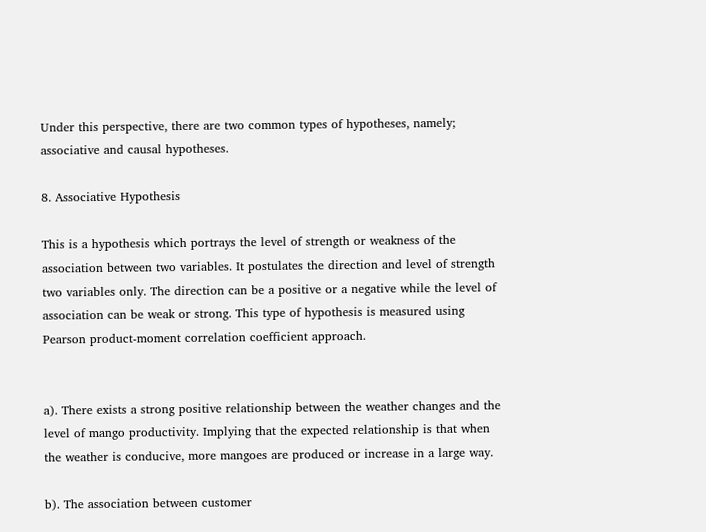Under this perspective, there are two common types of hypotheses, namely; associative and causal hypotheses.

8. Associative Hypothesis

This is a hypothesis which portrays the level of strength or weakness of the association between two variables. It postulates the direction and level of strength two variables only. The direction can be a positive or a negative while the level of association can be weak or strong. This type of hypothesis is measured using Pearson product-moment correlation coefficient approach.


a). There exists a strong positive relationship between the weather changes and the level of mango productivity. Implying that the expected relationship is that when the weather is conducive, more mangoes are produced or increase in a large way.

b). The association between customer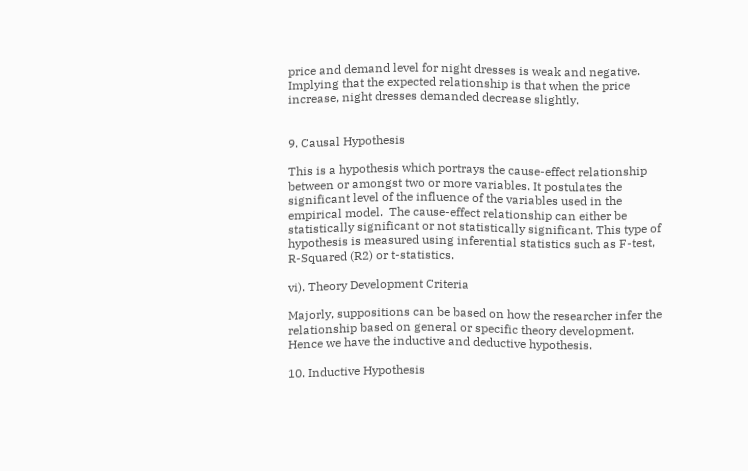price and demand level for night dresses is weak and negative. Implying that the expected relationship is that when the price increase, night dresses demanded decrease slightly.


9. Causal Hypothesis

This is a hypothesis which portrays the cause-effect relationship between or amongst two or more variables. It postulates the significant level of the influence of the variables used in the empirical model.  The cause-effect relationship can either be statistically significant or not statistically significant. This type of hypothesis is measured using inferential statistics such as F-test, R-Squared (R2) or t-statistics.

vi). Theory Development Criteria

Majorly, suppositions can be based on how the researcher infer the relationship based on general or specific theory development. Hence we have the inductive and deductive hypothesis.

10. Inductive Hypothesis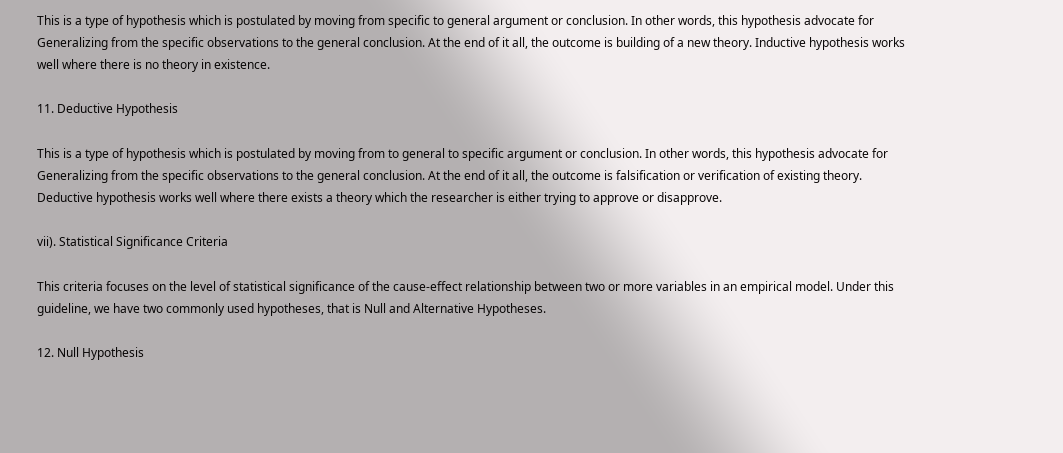This is a type of hypothesis which is postulated by moving from specific to general argument or conclusion. In other words, this hypothesis advocate for Generalizing from the specific observations to the general conclusion. At the end of it all, the outcome is building of a new theory. Inductive hypothesis works well where there is no theory in existence.

11. Deductive Hypothesis

This is a type of hypothesis which is postulated by moving from to general to specific argument or conclusion. In other words, this hypothesis advocate for Generalizing from the specific observations to the general conclusion. At the end of it all, the outcome is falsification or verification of existing theory. Deductive hypothesis works well where there exists a theory which the researcher is either trying to approve or disapprove.

vii). Statistical Significance Criteria

This criteria focuses on the level of statistical significance of the cause-effect relationship between two or more variables in an empirical model. Under this guideline, we have two commonly used hypotheses, that is Null and Alternative Hypotheses.

12. Null Hypothesis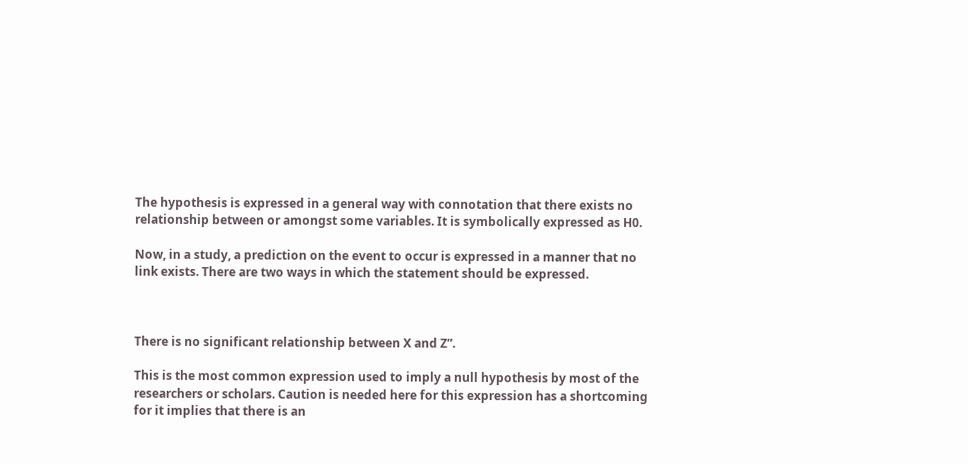The hypothesis is expressed in a general way with connotation that there exists no relationship between or amongst some variables. It is symbolically expressed as H0.

Now, in a study, a prediction on the event to occur is expressed in a manner that no link exists. There are two ways in which the statement should be expressed.



There is no significant relationship between X and Z”.

This is the most common expression used to imply a null hypothesis by most of the researchers or scholars. Caution is needed here for this expression has a shortcoming for it implies that there is an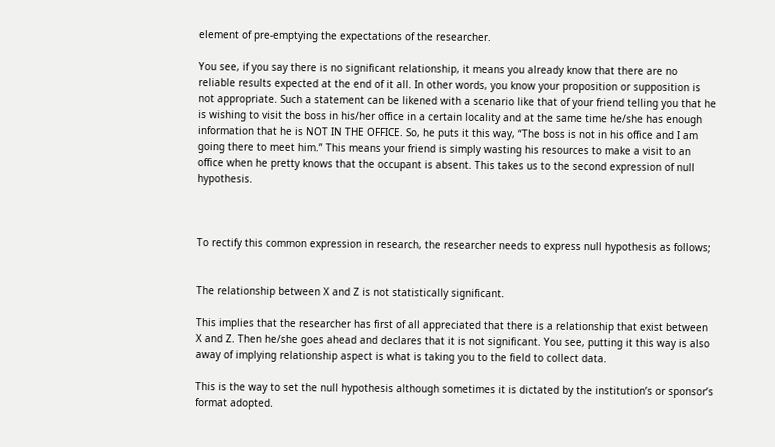element of pre-emptying the expectations of the researcher.

You see, if you say there is no significant relationship, it means you already know that there are no reliable results expected at the end of it all. In other words, you know your proposition or supposition is not appropriate. Such a statement can be likened with a scenario like that of your friend telling you that he is wishing to visit the boss in his/her office in a certain locality and at the same time he/she has enough information that he is NOT IN THE OFFICE. So, he puts it this way, “The boss is not in his office and I am going there to meet him.” This means your friend is simply wasting his resources to make a visit to an office when he pretty knows that the occupant is absent. This takes us to the second expression of null hypothesis.



To rectify this common expression in research, the researcher needs to express null hypothesis as follows;


The relationship between X and Z is not statistically significant.

This implies that the researcher has first of all appreciated that there is a relationship that exist between X and Z. Then he/she goes ahead and declares that it is not significant. You see, putting it this way is also away of implying relationship aspect is what is taking you to the field to collect data.

This is the way to set the null hypothesis although sometimes it is dictated by the institution’s or sponsor’s format adopted.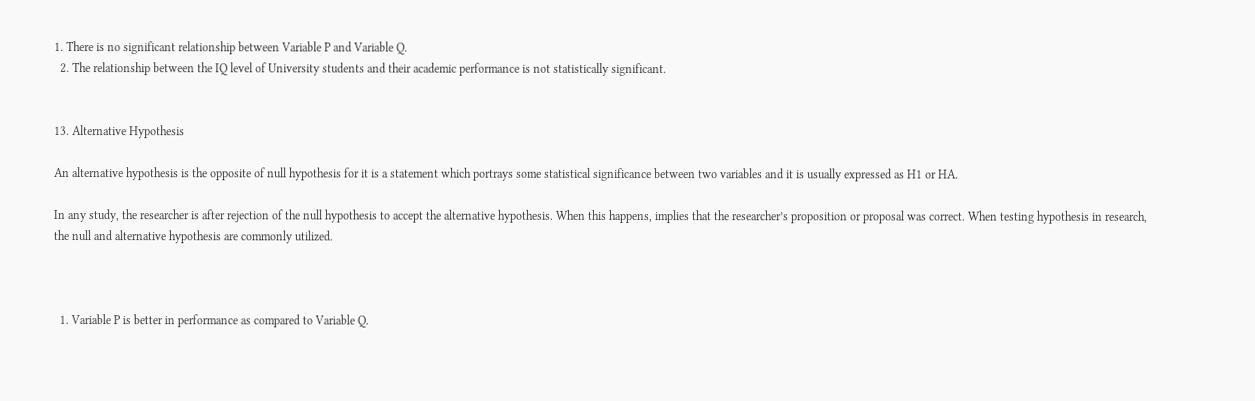1. There is no significant relationship between Variable P and Variable Q.
  2. The relationship between the IQ level of University students and their academic performance is not statistically significant.


13. Alternative Hypothesis

An alternative hypothesis is the opposite of null hypothesis for it is a statement which portrays some statistical significance between two variables and it is usually expressed as H1 or HA.

In any study, the researcher is after rejection of the null hypothesis to accept the alternative hypothesis. When this happens, implies that the researcher’s proposition or proposal was correct. When testing hypothesis in research, the null and alternative hypothesis are commonly utilized.



  1. Variable P is better in performance as compared to Variable Q.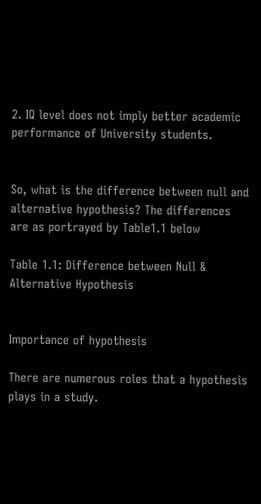2. IQ level does not imply better academic performance of University students.


So, what is the difference between null and alternative hypothesis? The differences are as portrayed by Table1.1 below

Table 1.1: Difference between Null & Alternative Hypothesis


Importance of hypothesis

There are numerous roles that a hypothesis plays in a study.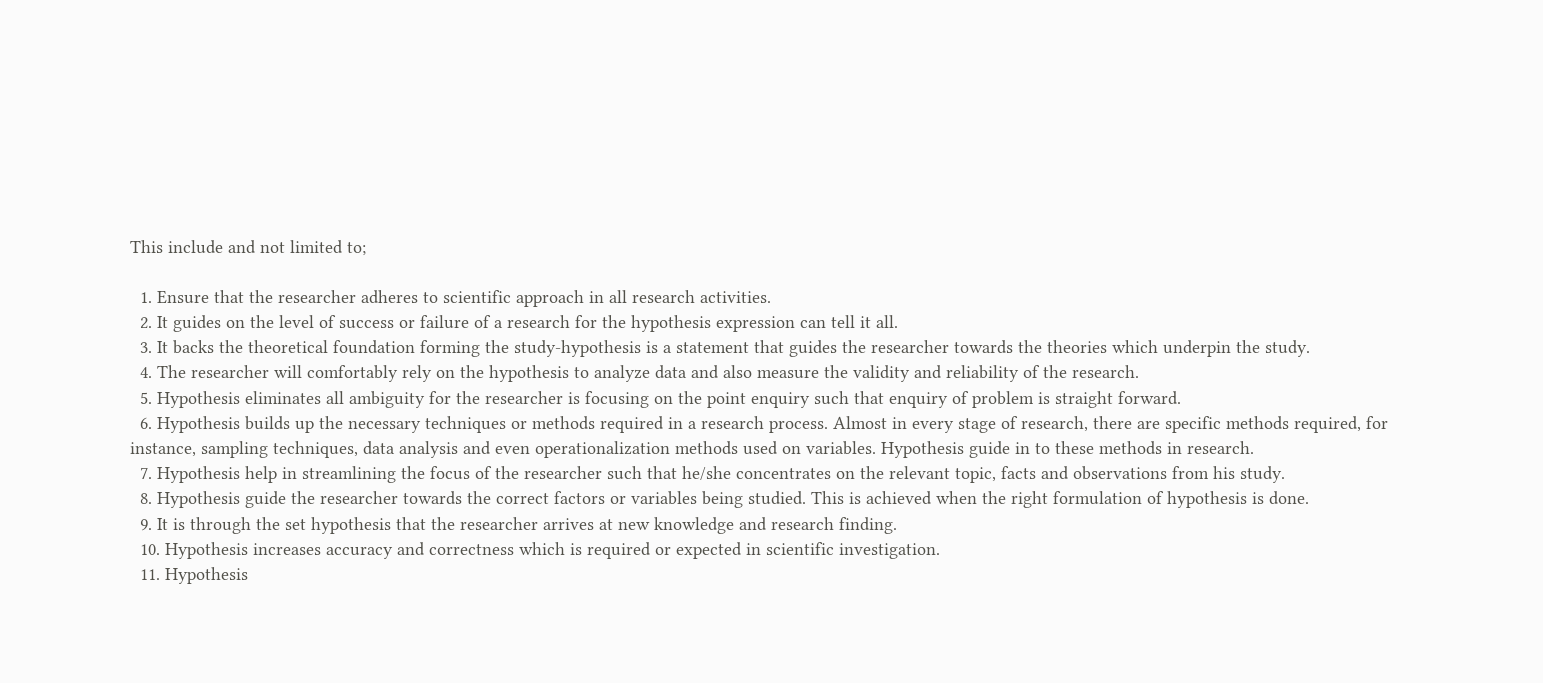This include and not limited to;

  1. Ensure that the researcher adheres to scientific approach in all research activities.
  2. It guides on the level of success or failure of a research for the hypothesis expression can tell it all.
  3. It backs the theoretical foundation forming the study-hypothesis is a statement that guides the researcher towards the theories which underpin the study.
  4. The researcher will comfortably rely on the hypothesis to analyze data and also measure the validity and reliability of the research.
  5. Hypothesis eliminates all ambiguity for the researcher is focusing on the point enquiry such that enquiry of problem is straight forward.
  6. Hypothesis builds up the necessary techniques or methods required in a research process. Almost in every stage of research, there are specific methods required, for instance, sampling techniques, data analysis and even operationalization methods used on variables. Hypothesis guide in to these methods in research.
  7. Hypothesis help in streamlining the focus of the researcher such that he/she concentrates on the relevant topic, facts and observations from his study.
  8. Hypothesis guide the researcher towards the correct factors or variables being studied. This is achieved when the right formulation of hypothesis is done.
  9. It is through the set hypothesis that the researcher arrives at new knowledge and research finding.
  10. Hypothesis increases accuracy and correctness which is required or expected in scientific investigation.
  11. Hypothesis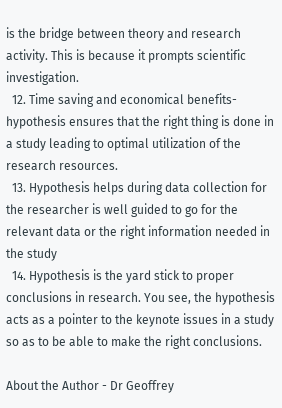is the bridge between theory and research activity. This is because it prompts scientific investigation.
  12. Time saving and economical benefits-hypothesis ensures that the right thing is done in a study leading to optimal utilization of the research resources.
  13. Hypothesis helps during data collection for the researcher is well guided to go for the relevant data or the right information needed in the study
  14. Hypothesis is the yard stick to proper conclusions in research. You see, the hypothesis acts as a pointer to the keynote issues in a study so as to be able to make the right conclusions.

About the Author - Dr Geoffrey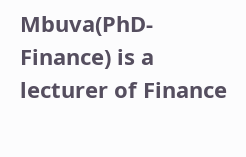Mbuva(PhD-Finance) is a lecturer of Finance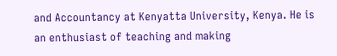and Accountancy at Kenyatta University, Kenya. He is an enthusiast of teaching and making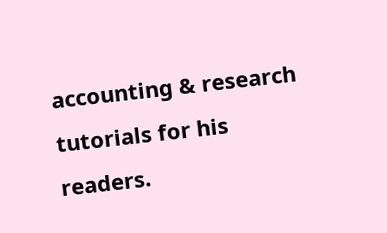accounting & research tutorials for his readers.